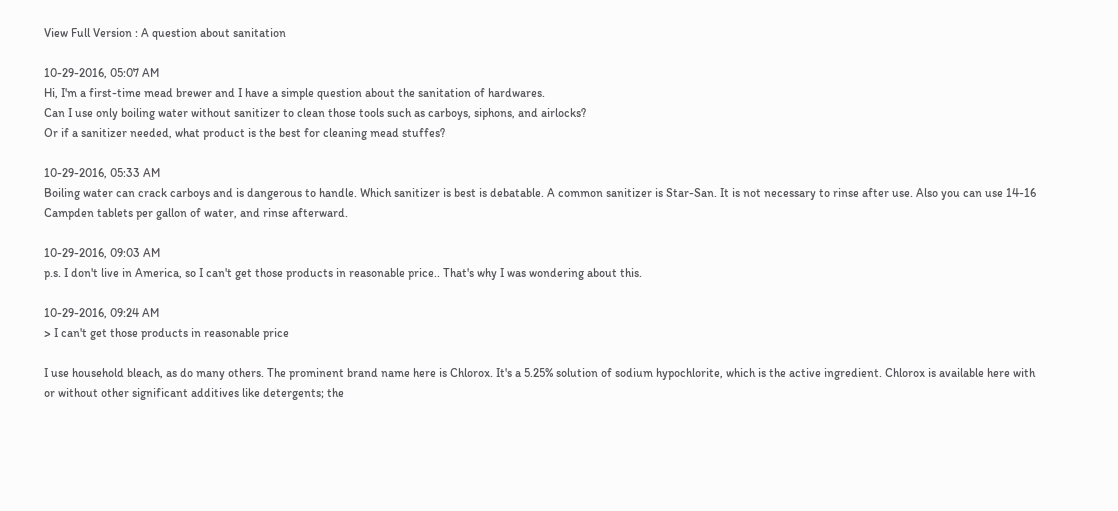View Full Version : A question about sanitation

10-29-2016, 05:07 AM
Hi, I'm a first-time mead brewer and I have a simple question about the sanitation of hardwares.
Can I use only boiling water without sanitizer to clean those tools such as carboys, siphons, and airlocks?
Or if a sanitizer needed, what product is the best for cleaning mead stuffes?

10-29-2016, 05:33 AM
Boiling water can crack carboys and is dangerous to handle. Which sanitizer is best is debatable. A common sanitizer is Star-San. It is not necessary to rinse after use. Also you can use 14-16 Campden tablets per gallon of water, and rinse afterward.

10-29-2016, 09:03 AM
p.s. I don't live in America, so I can't get those products in reasonable price.. That's why I was wondering about this.

10-29-2016, 09:24 AM
> I can't get those products in reasonable price

I use household bleach, as do many others. The prominent brand name here is Chlorox. It's a 5.25% solution of sodium hypochlorite, which is the active ingredient. Chlorox is available here with or without other significant additives like detergents; the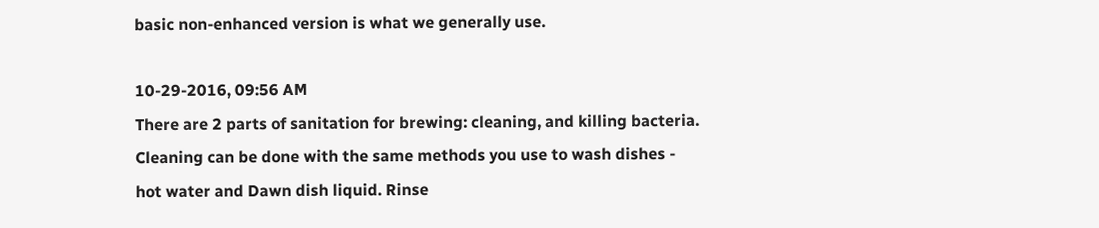basic non-enhanced version is what we generally use.

10-29-2016, 09:56 AM
There are 2 parts of sanitation for brewing: cleaning, and killing bacteria. Cleaning can be done with the same methods you use to wash dishes - hot water and Dawn dish liquid. Rinse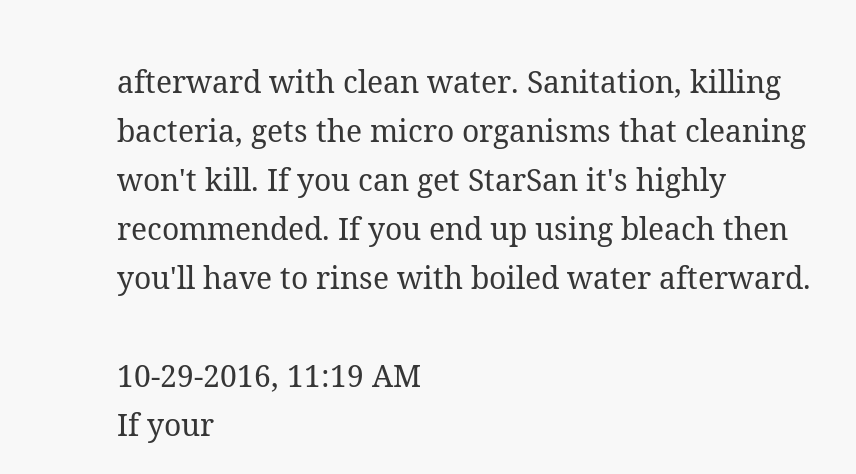afterward with clean water. Sanitation, killing bacteria, gets the micro organisms that cleaning won't kill. If you can get StarSan it's highly recommended. If you end up using bleach then you'll have to rinse with boiled water afterward.

10-29-2016, 11:19 AM
If your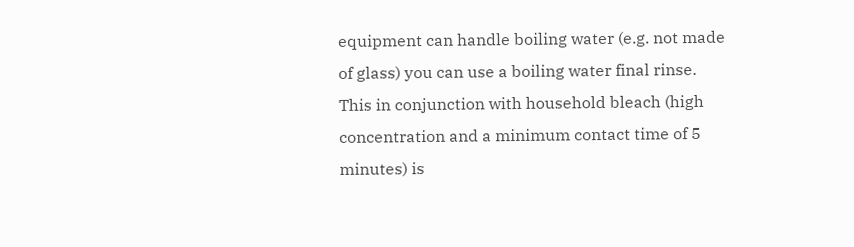equipment can handle boiling water (e.g. not made of glass) you can use a boiling water final rinse. This in conjunction with household bleach (high concentration and a minimum contact time of 5 minutes) is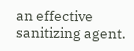an effective sanitizing agent.